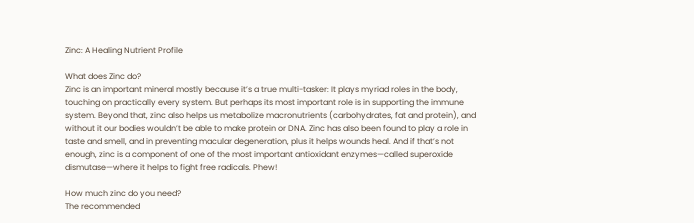Zinc: A Healing Nutrient Profile

What does Zinc do?
Zinc is an important mineral mostly because it’s a true multi-tasker: It plays myriad roles in the body, touching on practically every system. But perhaps its most important role is in supporting the immune system. Beyond that, zinc also helps us metabolize macronutrients (carbohydrates, fat and protein), and without it our bodies wouldn’t be able to make protein or DNA. Zinc has also been found to play a role in taste and smell, and in preventing macular degeneration, plus it helps wounds heal. And if that’s not enough, zinc is a component of one of the most important antioxidant enzymes—called superoxide dismutase—where it helps to fight free radicals. Phew!

How much zinc do you need?
The recommended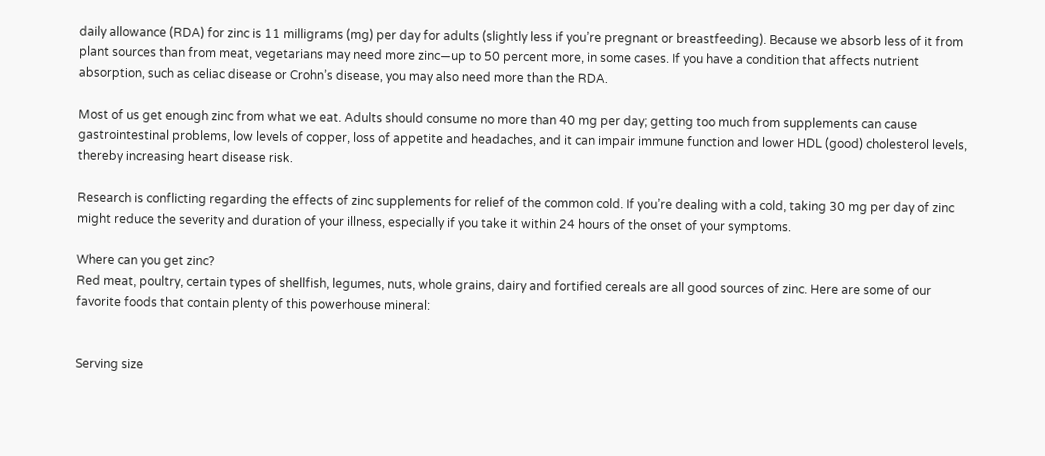daily allowance (RDA) for zinc is 11 milligrams (mg) per day for adults (slightly less if you’re pregnant or breastfeeding). Because we absorb less of it from plant sources than from meat, vegetarians may need more zinc—up to 50 percent more, in some cases. If you have a condition that affects nutrient absorption, such as celiac disease or Crohn’s disease, you may also need more than the RDA.

Most of us get enough zinc from what we eat. Adults should consume no more than 40 mg per day; getting too much from supplements can cause gastrointestinal problems, low levels of copper, loss of appetite and headaches, and it can impair immune function and lower HDL (good) cholesterol levels, thereby increasing heart disease risk.

Research is conflicting regarding the effects of zinc supplements for relief of the common cold. If you’re dealing with a cold, taking 30 mg per day of zinc might reduce the severity and duration of your illness, especially if you take it within 24 hours of the onset of your symptoms.

Where can you get zinc?
Red meat, poultry, certain types of shellfish, legumes, nuts, whole grains, dairy and fortified cereals are all good sources of zinc. Here are some of our favorite foods that contain plenty of this powerhouse mineral:


Serving size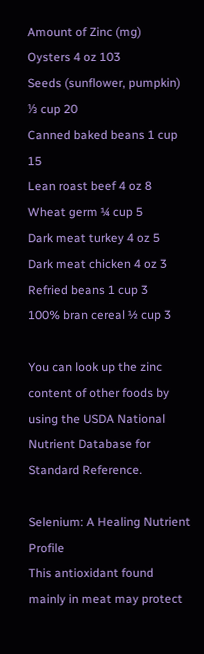Amount of Zinc (mg)
Oysters 4 oz 103
Seeds (sunflower, pumpkin) ⅓ cup 20
Canned baked beans 1 cup 15
Lean roast beef 4 oz 8
Wheat germ ¼ cup 5
Dark meat turkey 4 oz 5
Dark meat chicken 4 oz 3
Refried beans 1 cup 3
100% bran cereal ½ cup 3

You can look up the zinc content of other foods by using the USDA National Nutrient Database for Standard Reference.

Selenium: A Healing Nutrient Profile
This antioxidant found mainly in meat may protect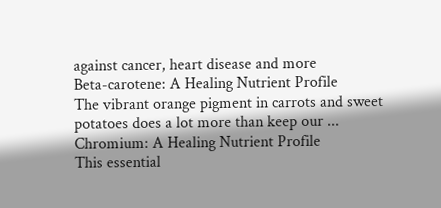against cancer, heart disease and more
Beta-carotene: A Healing Nutrient Profile
The vibrant orange pigment in carrots and sweet potatoes does a lot more than keep our ...
Chromium: A Healing Nutrient Profile
This essential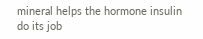mineral helps the hormone insulin do its job